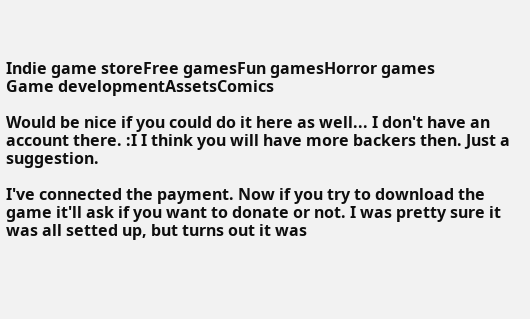Indie game storeFree gamesFun gamesHorror games
Game developmentAssetsComics

Would be nice if you could do it here as well... I don't have an account there. :I I think you will have more backers then. Just a suggestion.

I've connected the payment. Now if you try to download the game it'll ask if you want to donate or not. I was pretty sure it was all setted up, but turns out it was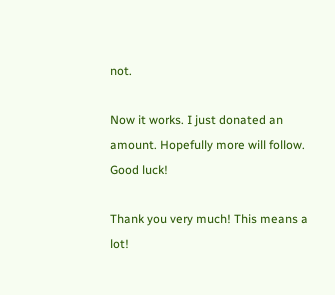not.

Now it works. I just donated an amount. Hopefully more will follow. Good luck!

Thank you very much! This means a lot!